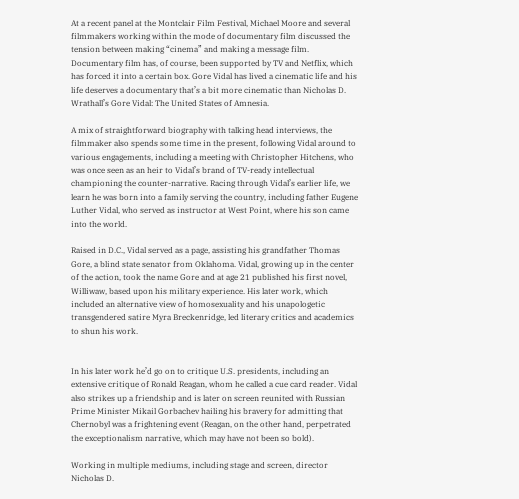At a recent panel at the Montclair Film Festival, Michael Moore and several filmmakers working within the mode of documentary film discussed the tension between making “cinema” and making a message film. Documentary film has, of course, been supported by TV and Netflix, which has forced it into a certain box. Gore Vidal has lived a cinematic life and his life deserves a documentary that’s a bit more cinematic than Nicholas D. Wrathall’s Gore Vidal: The United States of Amnesia.

A mix of straightforward biography with talking head interviews, the filmmaker also spends some time in the present, following Vidal around to various engagements, including a meeting with Christopher Hitchens, who was once seen as an heir to Vidal’s brand of TV-ready intellectual championing the counter-narrative. Racing through Vidal’s earlier life, we learn he was born into a family serving the country, including father Eugene Luther Vidal, who served as instructor at West Point, where his son came into the world.

Raised in D.C., Vidal served as a page, assisting his grandfather Thomas Gore, a blind state senator from Oklahoma. Vidal, growing up in the center of the action, took the name Gore and at age 21 published his first novel, Williwaw, based upon his military experience. His later work, which included an alternative view of homosexuality and his unapologetic transgendered satire Myra Breckenridge, led literary critics and academics to shun his work.


In his later work he’d go on to critique U.S. presidents, including an extensive critique of Ronald Reagan, whom he called a cue card reader. Vidal also strikes up a friendship and is later on screen reunited with Russian Prime Minister Mikail Gorbachev hailing his bravery for admitting that Chernobyl was a frightening event (Reagan, on the other hand, perpetrated the exceptionalism narrative, which may have not been so bold).

Working in multiple mediums, including stage and screen, director Nicholas D.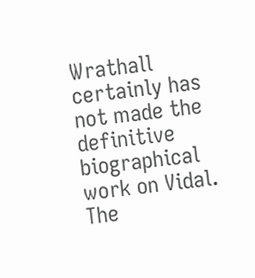Wrathall certainly has not made the definitive biographical work on Vidal. The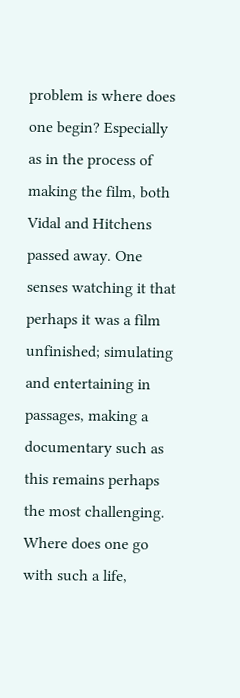problem is where does one begin? Especially as in the process of making the film, both Vidal and Hitchens passed away. One senses watching it that perhaps it was a film unfinished; simulating and entertaining in passages, making a documentary such as this remains perhaps the most challenging. Where does one go with such a life,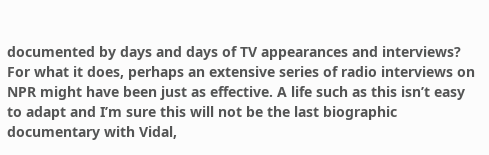documented by days and days of TV appearances and interviews? For what it does, perhaps an extensive series of radio interviews on NPR might have been just as effective. A life such as this isn’t easy to adapt and I’m sure this will not be the last biographic documentary with Vidal,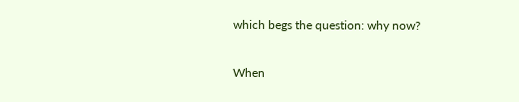which begs the question: why now?

When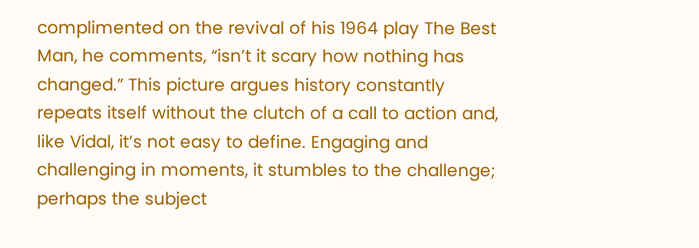complimented on the revival of his 1964 play The Best Man, he comments, “isn’t it scary how nothing has changed.” This picture argues history constantly repeats itself without the clutch of a call to action and, like Vidal, it’s not easy to define. Engaging and challenging in moments, it stumbles to the challenge; perhaps the subject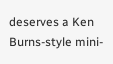deserves a Ken Burns-style mini-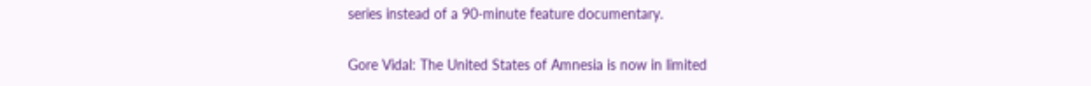series instead of a 90-minute feature documentary.

Gore Vidal: The United States of Amnesia is now in limited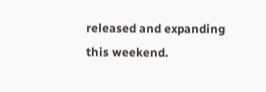released and expanding this weekend.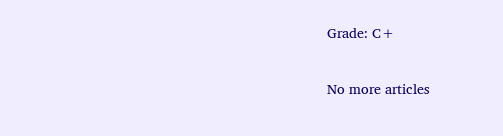Grade: C+

No more articles